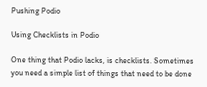Pushing Podio

Using Checklists in Podio

One thing that Podio lacks, is checklists. Sometimes you need a simple list of things that need to be done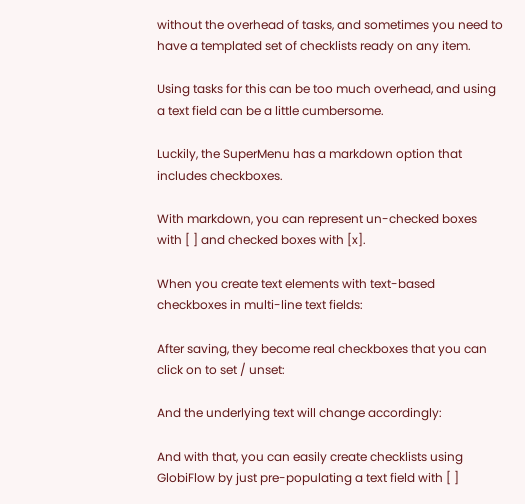without the overhead of tasks, and sometimes you need to have a templated set of checklists ready on any item.

Using tasks for this can be too much overhead, and using a text field can be a little cumbersome.

Luckily, the SuperMenu has a markdown option that includes checkboxes.

With markdown, you can represent un-checked boxes with [ ] and checked boxes with [x].

When you create text elements with text-based checkboxes in multi-line text fields:

After saving, they become real checkboxes that you can click on to set / unset:

And the underlying text will change accordingly:

And with that, you can easily create checklists using GlobiFlow by just pre-populating a text field with [ ]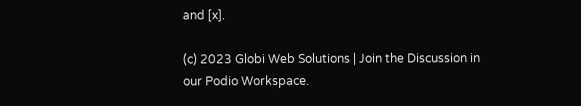and [x].

(c) 2023 Globi Web Solutions | Join the Discussion in our Podio Workspace.